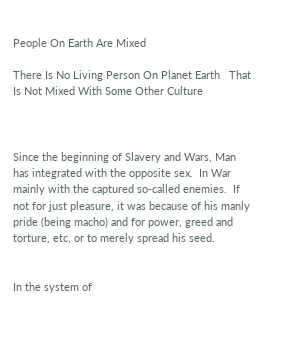People On Earth Are Mixed

There Is No Living Person On Planet Earth   That Is Not Mixed With Some Other Culture



Since the beginning of Slavery and Wars, Man has integrated with the opposite sex.  In War mainly with the captured so-called enemies.  If not for just pleasure, it was because of his manly pride (being macho) and for power, greed and torture, etc, or to merely spread his seed.


In the system of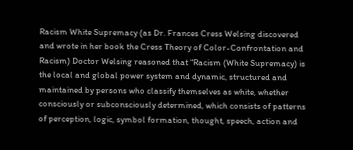Racism White Supremacy (as Dr. Frances Cress Welsing discovered and wrote in her book the Cress Theory of Color-Confrontation and Racism) Doctor Welsing reasoned that “Racism (White Supremacy) is the local and global power system and dynamic, structured and maintained by persons who classify themselves as white, whether consciously or subconsciously determined, which consists of patterns of perception, logic, symbol formation, thought, speech, action and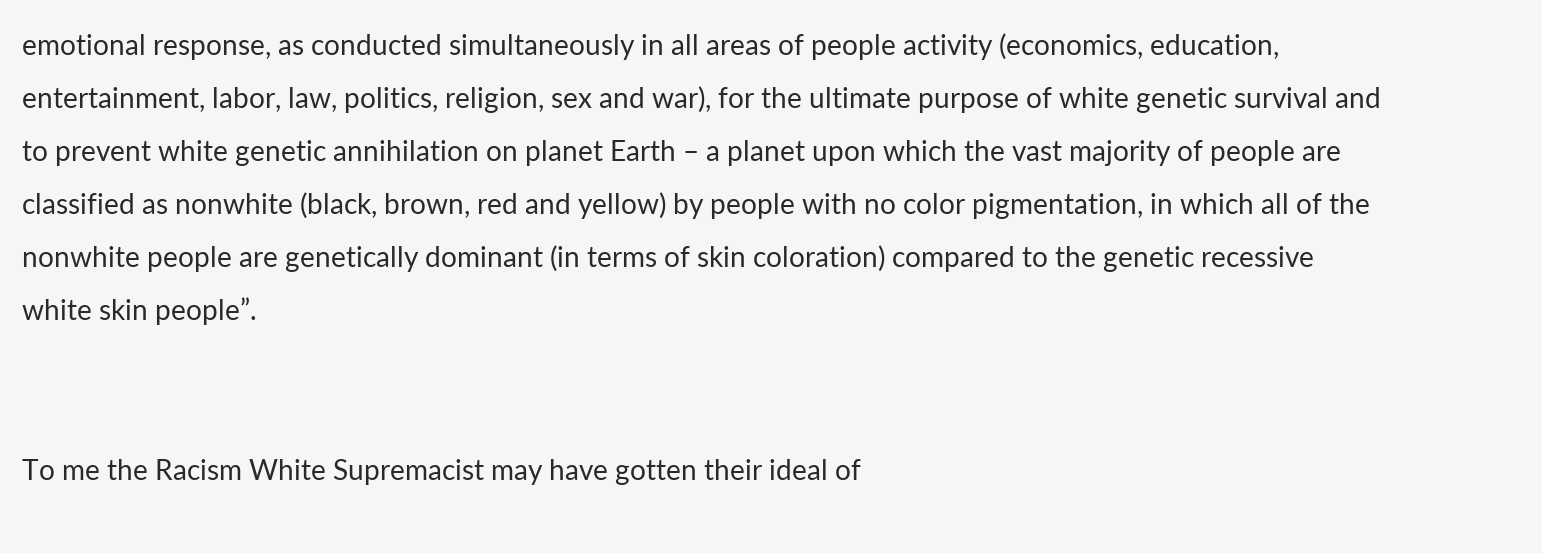emotional response, as conducted simultaneously in all areas of people activity (economics, education, entertainment, labor, law, politics, religion, sex and war), for the ultimate purpose of white genetic survival and to prevent white genetic annihilation on planet Earth – a planet upon which the vast majority of people are classified as nonwhite (black, brown, red and yellow) by people with no color pigmentation, in which all of the nonwhite people are genetically dominant (in terms of skin coloration) compared to the genetic recessive white skin people”.


To me the Racism White Supremacist may have gotten their ideal of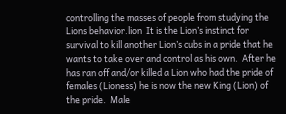controlling the masses of people from studying the Lions behavior.lion  It is the Lion’s instinct for survival to kill another Lion’s cubs in a pride that he wants to take over and control as his own.  After he has ran off and/or killed a Lion who had the pride of females (Lioness) he is now the new King (Lion) of the pride.  Male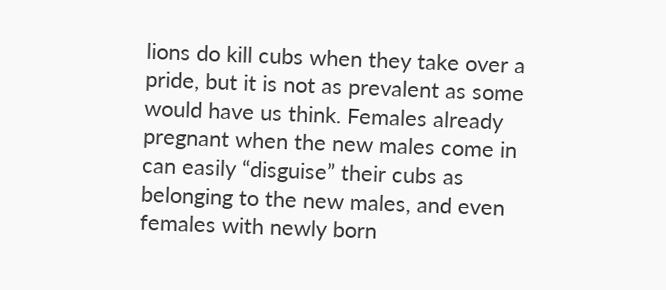lions do kill cubs when they take over a pride, but it is not as prevalent as some would have us think. Females already pregnant when the new males come in can easily “disguise” their cubs as belonging to the new males, and even females with newly born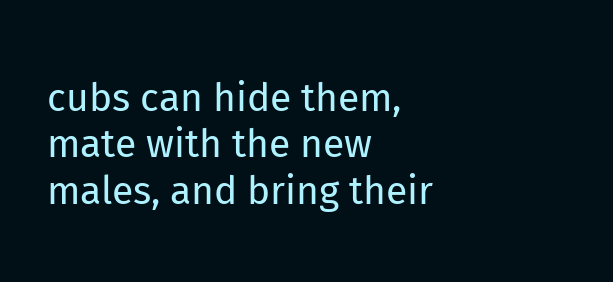cubs can hide them, mate with the new males, and bring their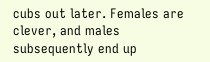cubs out later. Females are clever, and males subsequently end up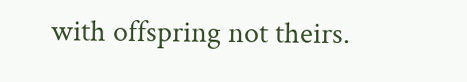with offspring not theirs.